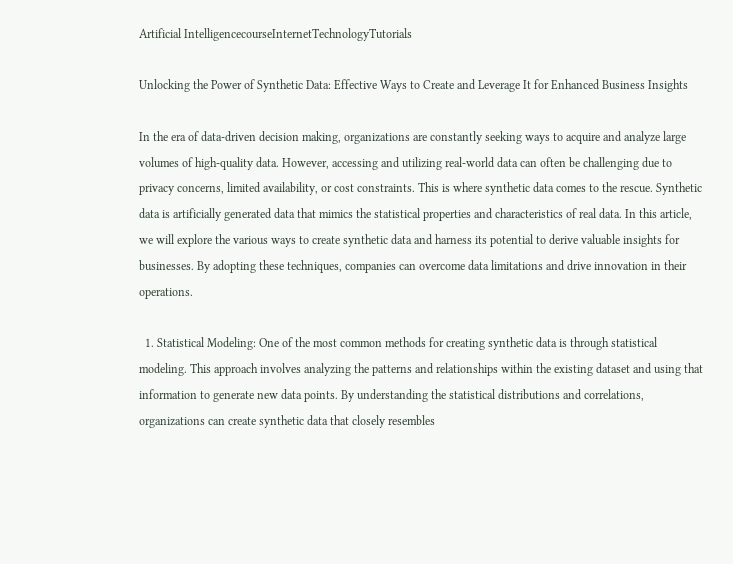Artificial IntelligencecourseInternetTechnologyTutorials

Unlocking the Power of Synthetic Data: Effective Ways to Create and Leverage It for Enhanced Business Insights

In the era of data-driven decision making, organizations are constantly seeking ways to acquire and analyze large volumes of high-quality data. However, accessing and utilizing real-world data can often be challenging due to privacy concerns, limited availability, or cost constraints. This is where synthetic data comes to the rescue. Synthetic data is artificially generated data that mimics the statistical properties and characteristics of real data. In this article, we will explore the various ways to create synthetic data and harness its potential to derive valuable insights for businesses. By adopting these techniques, companies can overcome data limitations and drive innovation in their operations.

  1. Statistical Modeling: One of the most common methods for creating synthetic data is through statistical modeling. This approach involves analyzing the patterns and relationships within the existing dataset and using that information to generate new data points. By understanding the statistical distributions and correlations, organizations can create synthetic data that closely resembles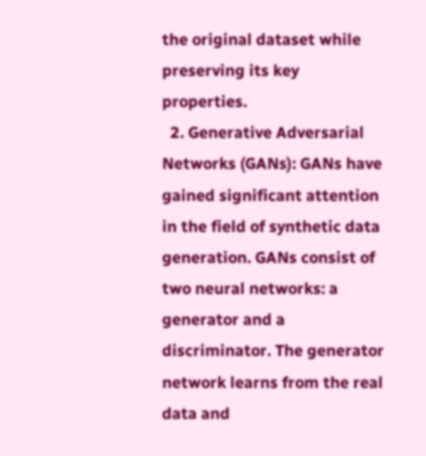the original dataset while preserving its key properties.
  2. Generative Adversarial Networks (GANs): GANs have gained significant attention in the field of synthetic data generation. GANs consist of two neural networks: a generator and a discriminator. The generator network learns from the real data and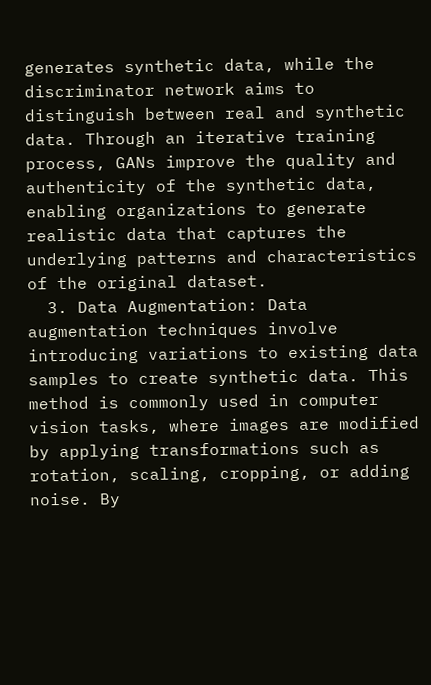generates synthetic data, while the discriminator network aims to distinguish between real and synthetic data. Through an iterative training process, GANs improve the quality and authenticity of the synthetic data, enabling organizations to generate realistic data that captures the underlying patterns and characteristics of the original dataset.
  3. Data Augmentation: Data augmentation techniques involve introducing variations to existing data samples to create synthetic data. This method is commonly used in computer vision tasks, where images are modified by applying transformations such as rotation, scaling, cropping, or adding noise. By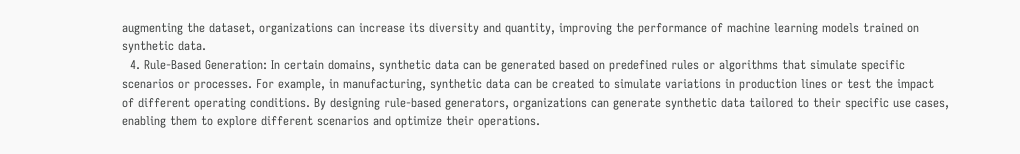augmenting the dataset, organizations can increase its diversity and quantity, improving the performance of machine learning models trained on synthetic data.
  4. Rule-Based Generation: In certain domains, synthetic data can be generated based on predefined rules or algorithms that simulate specific scenarios or processes. For example, in manufacturing, synthetic data can be created to simulate variations in production lines or test the impact of different operating conditions. By designing rule-based generators, organizations can generate synthetic data tailored to their specific use cases, enabling them to explore different scenarios and optimize their operations.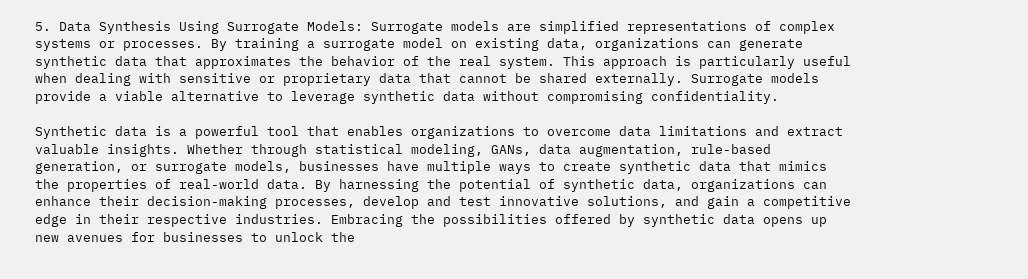5. Data Synthesis Using Surrogate Models: Surrogate models are simplified representations of complex systems or processes. By training a surrogate model on existing data, organizations can generate synthetic data that approximates the behavior of the real system. This approach is particularly useful when dealing with sensitive or proprietary data that cannot be shared externally. Surrogate models provide a viable alternative to leverage synthetic data without compromising confidentiality.

Synthetic data is a powerful tool that enables organizations to overcome data limitations and extract valuable insights. Whether through statistical modeling, GANs, data augmentation, rule-based generation, or surrogate models, businesses have multiple ways to create synthetic data that mimics the properties of real-world data. By harnessing the potential of synthetic data, organizations can enhance their decision-making processes, develop and test innovative solutions, and gain a competitive edge in their respective industries. Embracing the possibilities offered by synthetic data opens up new avenues for businesses to unlock the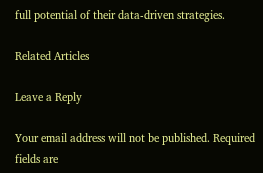full potential of their data-driven strategies.

Related Articles

Leave a Reply

Your email address will not be published. Required fields are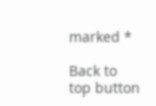marked *

Back to top button